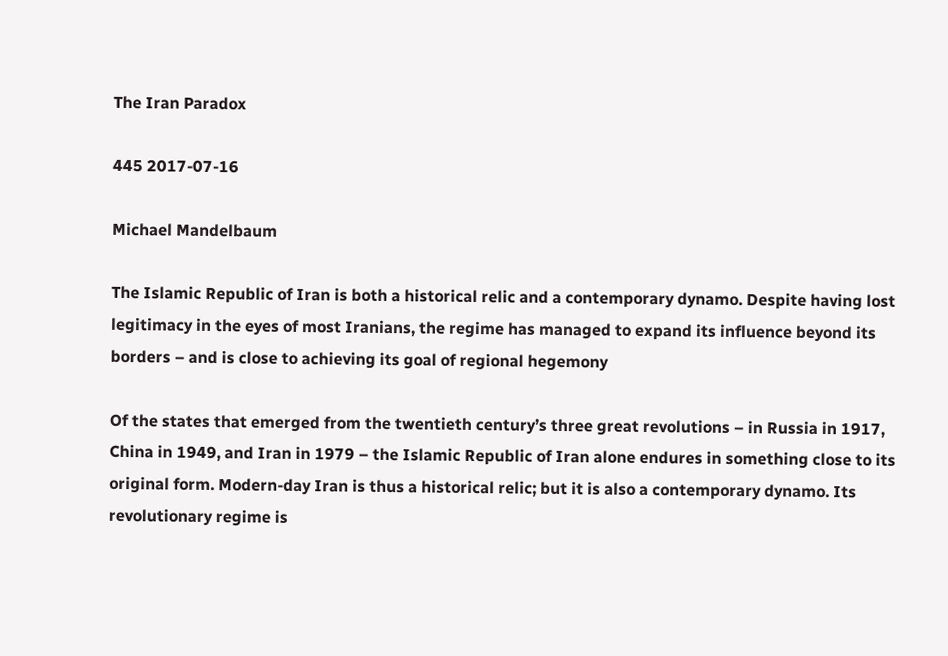The Iran Paradox

445 2017-07-16

Michael Mandelbaum

The Islamic Republic of Iran is both a historical relic and a contemporary dynamo. Despite having lost legitimacy in the eyes of most Iranians, the regime has managed to expand its influence beyond its borders – and is close to achieving its goal of regional hegemony

Of the states that emerged from the twentieth century’s three great revolutions – in Russia in 1917, China in 1949, and Iran in 1979 – the Islamic Republic of Iran alone endures in something close to its original form. Modern-day Iran is thus a historical relic; but it is also a contemporary dynamo. Its revolutionary regime is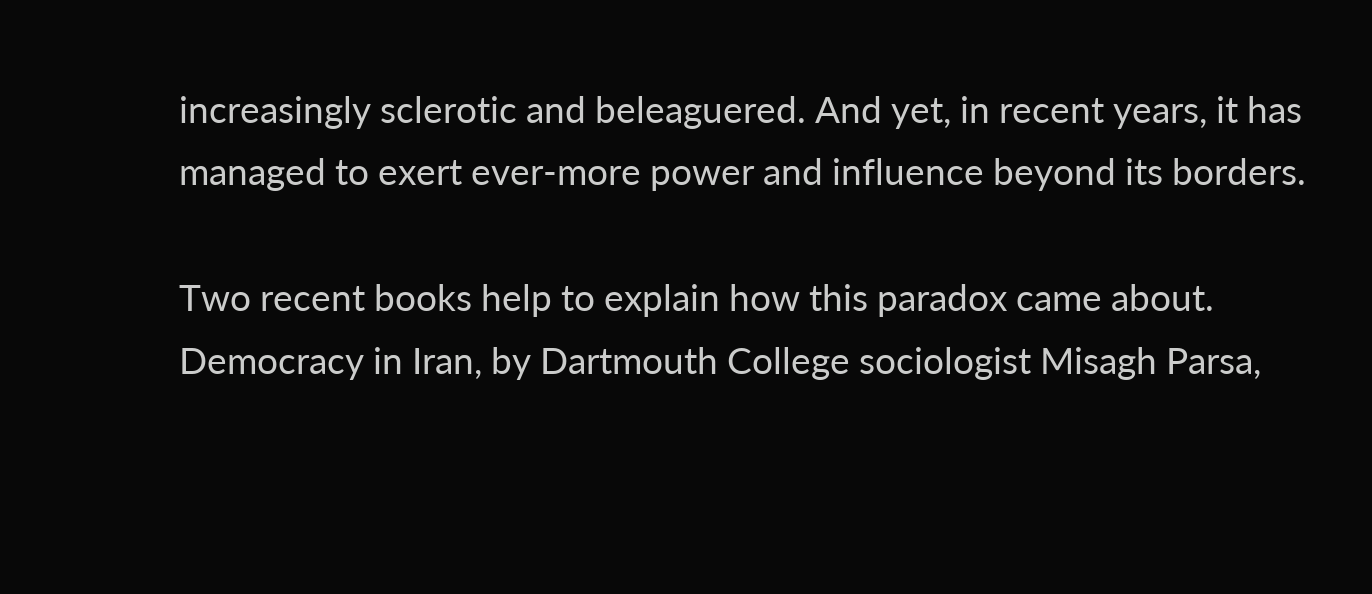increasingly sclerotic and beleaguered. And yet, in recent years, it has managed to exert ever-more power and influence beyond its borders.

Two recent books help to explain how this paradox came about. Democracy in Iran, by Dartmouth College sociologist Misagh Parsa,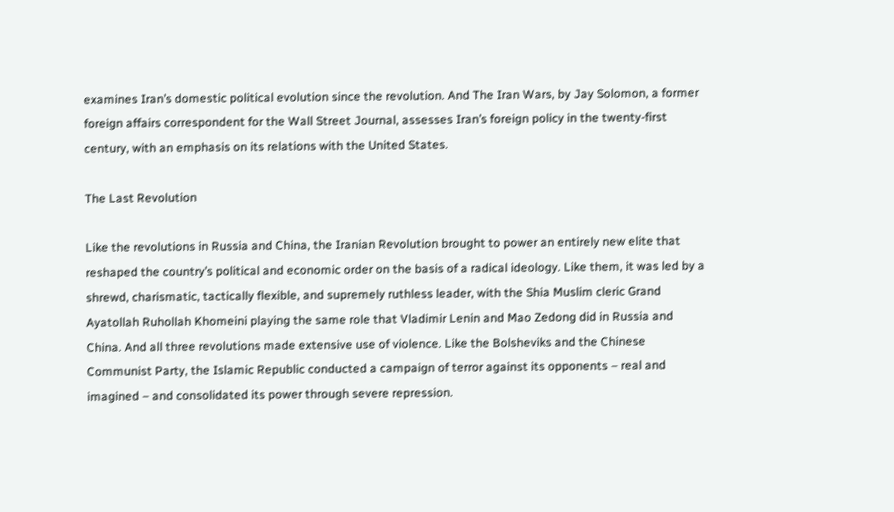examines Iran’s domestic political evolution since the revolution. And The Iran Wars, by Jay Solomon, a former foreign affairs correspondent for the Wall Street Journal, assesses Iran’s foreign policy in the twenty-first century, with an emphasis on its relations with the United States.

The Last Revolution

Like the revolutions in Russia and China, the Iranian Revolution brought to power an entirely new elite that reshaped the country’s political and economic order on the basis of a radical ideology. Like them, it was led by a shrewd, charismatic, tactically flexible, and supremely ruthless leader, with the Shia Muslim cleric Grand Ayatollah Ruhollah Khomeini playing the same role that Vladimir Lenin and Mao Zedong did in Russia and China. And all three revolutions made extensive use of violence. Like the Bolsheviks and the Chinese Communist Party, the Islamic Republic conducted a campaign of terror against its opponents – real and imagined – and consolidated its power through severe repression.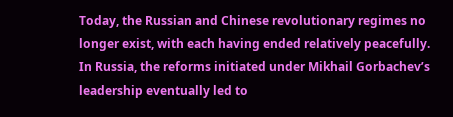Today, the Russian and Chinese revolutionary regimes no longer exist, with each having ended relatively peacefully. In Russia, the reforms initiated under Mikhail Gorbachev’s leadership eventually led to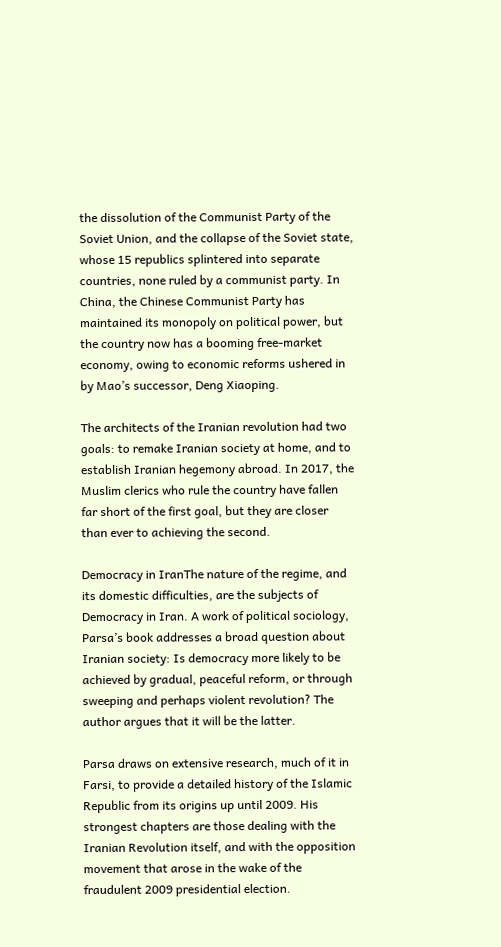the dissolution of the Communist Party of the Soviet Union, and the collapse of the Soviet state, whose 15 republics splintered into separate countries, none ruled by a communist party. In China, the Chinese Communist Party has maintained its monopoly on political power, but the country now has a booming free-market economy, owing to economic reforms ushered in by Mao’s successor, Deng Xiaoping.

The architects of the Iranian revolution had two goals: to remake Iranian society at home, and to establish Iranian hegemony abroad. In 2017, the Muslim clerics who rule the country have fallen far short of the first goal, but they are closer than ever to achieving the second.

Democracy in IranThe nature of the regime, and its domestic difficulties, are the subjects of Democracy in Iran. A work of political sociology, Parsa’s book addresses a broad question about Iranian society: Is democracy more likely to be achieved by gradual, peaceful reform, or through sweeping and perhaps violent revolution? The author argues that it will be the latter.

Parsa draws on extensive research, much of it in Farsi, to provide a detailed history of the Islamic Republic from its origins up until 2009. His strongest chapters are those dealing with the Iranian Revolution itself, and with the opposition movement that arose in the wake of the fraudulent 2009 presidential election.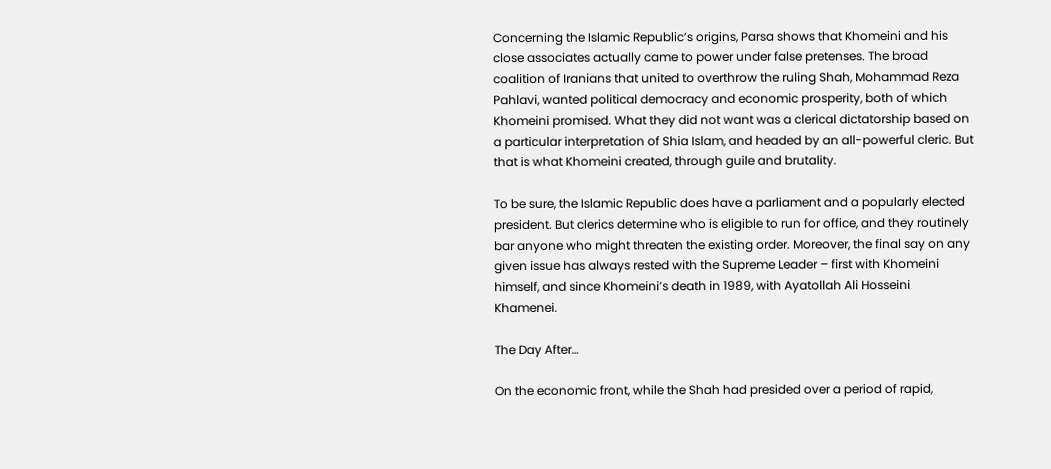Concerning the Islamic Republic’s origins, Parsa shows that Khomeini and his close associates actually came to power under false pretenses. The broad coalition of Iranians that united to overthrow the ruling Shah, Mohammad Reza Pahlavi, wanted political democracy and economic prosperity, both of which Khomeini promised. What they did not want was a clerical dictatorship based on a particular interpretation of Shia Islam, and headed by an all-powerful cleric. But that is what Khomeini created, through guile and brutality.

To be sure, the Islamic Republic does have a parliament and a popularly elected president. But clerics determine who is eligible to run for office, and they routinely bar anyone who might threaten the existing order. Moreover, the final say on any given issue has always rested with the Supreme Leader – first with Khomeini himself, and since Khomeini’s death in 1989, with Ayatollah Ali Hosseini Khamenei.

The Day After…

On the economic front, while the Shah had presided over a period of rapid,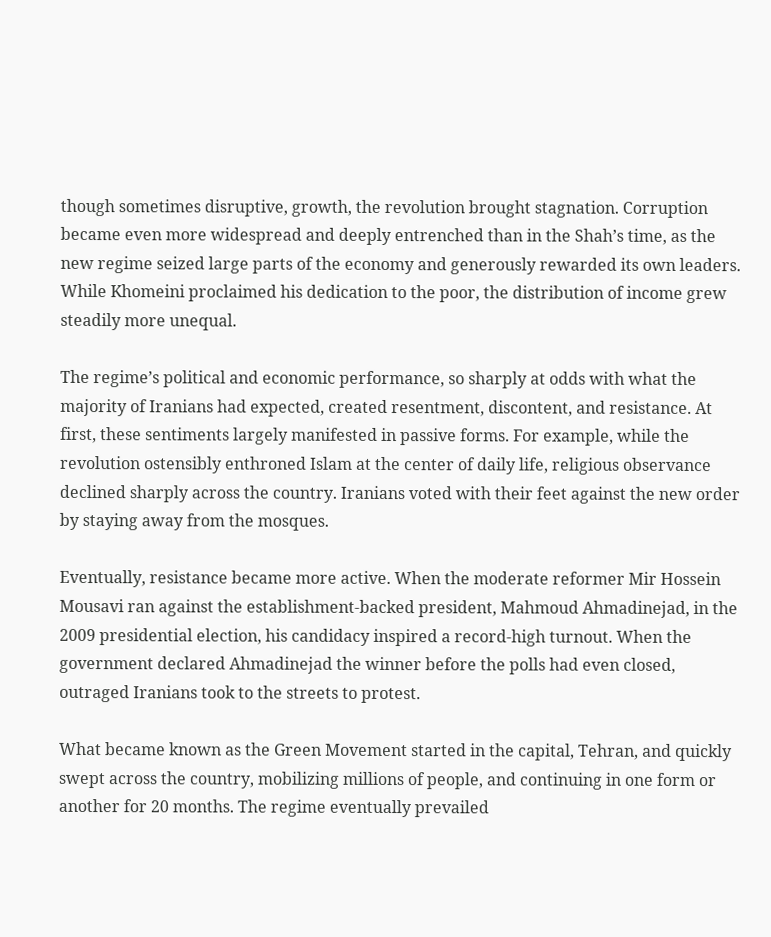though sometimes disruptive, growth, the revolution brought stagnation. Corruption became even more widespread and deeply entrenched than in the Shah’s time, as the new regime seized large parts of the economy and generously rewarded its own leaders. While Khomeini proclaimed his dedication to the poor, the distribution of income grew steadily more unequal.

The regime’s political and economic performance, so sharply at odds with what the majority of Iranians had expected, created resentment, discontent, and resistance. At first, these sentiments largely manifested in passive forms. For example, while the revolution ostensibly enthroned Islam at the center of daily life, religious observance declined sharply across the country. Iranians voted with their feet against the new order by staying away from the mosques.

Eventually, resistance became more active. When the moderate reformer Mir Hossein Mousavi ran against the establishment-backed president, Mahmoud Ahmadinejad, in the 2009 presidential election, his candidacy inspired a record-high turnout. When the government declared Ahmadinejad the winner before the polls had even closed, outraged Iranians took to the streets to protest.

What became known as the Green Movement started in the capital, Tehran, and quickly swept across the country, mobilizing millions of people, and continuing in one form or another for 20 months. The regime eventually prevailed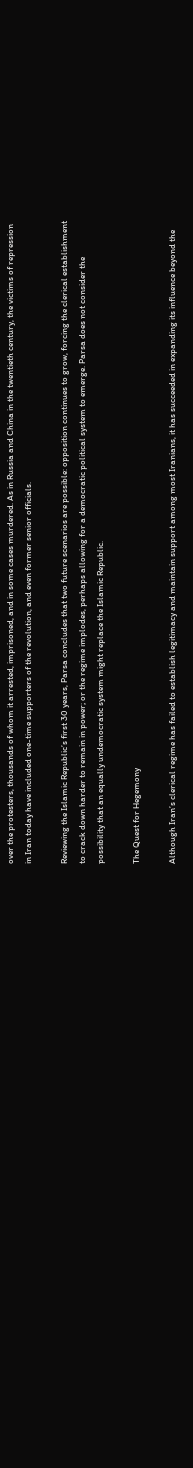over the protesters, thousands of whom it arrested, imprisoned, and in some cases murdered. As in Russia and China in the twentieth century, the victims of repression in Iran today have included one-time supporters of the revolution, and even former senior officials.

Reviewing the Islamic Republic’s first 30 years, Parsa concludes that two future scenarios are possible: opposition continues to grow, forcing the clerical establishment to crack down harder to remain in power; or the regime implodes, perhaps allowing for a democratic political system to emerge. Parsa does not consider the possibility that an equally undemocratic system might replace the Islamic Republic.

The Quest for Hegemony

Although Iran’s clerical regime has failed to establish legitimacy and maintain support among most Iranians, it has succeeded in expanding its influence beyond the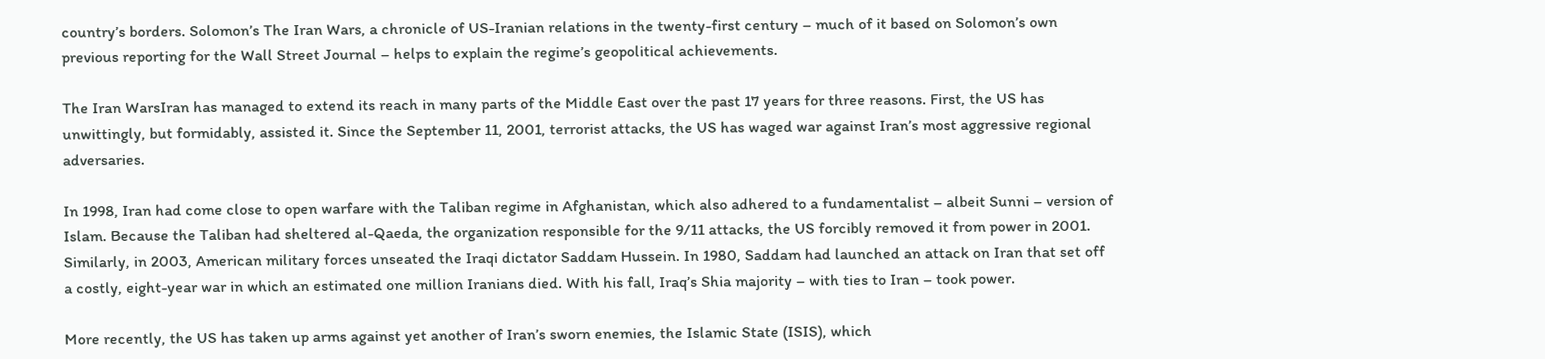country’s borders. Solomon’s The Iran Wars, a chronicle of US-Iranian relations in the twenty-first century – much of it based on Solomon’s own previous reporting for the Wall Street Journal – helps to explain the regime’s geopolitical achievements.

The Iran WarsIran has managed to extend its reach in many parts of the Middle East over the past 17 years for three reasons. First, the US has unwittingly, but formidably, assisted it. Since the September 11, 2001, terrorist attacks, the US has waged war against Iran’s most aggressive regional adversaries.

In 1998, Iran had come close to open warfare with the Taliban regime in Afghanistan, which also adhered to a fundamentalist – albeit Sunni – version of Islam. Because the Taliban had sheltered al-Qaeda, the organization responsible for the 9/11 attacks, the US forcibly removed it from power in 2001. Similarly, in 2003, American military forces unseated the Iraqi dictator Saddam Hussein. In 1980, Saddam had launched an attack on Iran that set off a costly, eight-year war in which an estimated one million Iranians died. With his fall, Iraq’s Shia majority – with ties to Iran – took power.

More recently, the US has taken up arms against yet another of Iran’s sworn enemies, the Islamic State (ISIS), which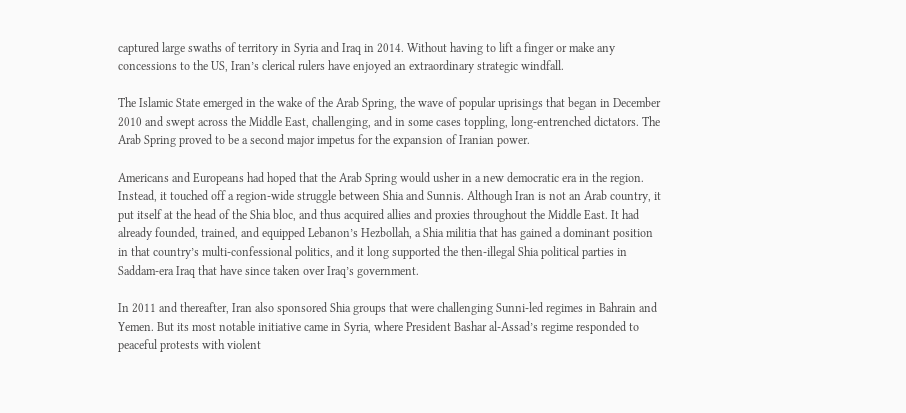captured large swaths of territory in Syria and Iraq in 2014. Without having to lift a finger or make any concessions to the US, Iran’s clerical rulers have enjoyed an extraordinary strategic windfall.

The Islamic State emerged in the wake of the Arab Spring, the wave of popular uprisings that began in December 2010 and swept across the Middle East, challenging, and in some cases toppling, long-entrenched dictators. The Arab Spring proved to be a second major impetus for the expansion of Iranian power.

Americans and Europeans had hoped that the Arab Spring would usher in a new democratic era in the region. Instead, it touched off a region-wide struggle between Shia and Sunnis. Although Iran is not an Arab country, it put itself at the head of the Shia bloc, and thus acquired allies and proxies throughout the Middle East. It had already founded, trained, and equipped Lebanon’s Hezbollah, a Shia militia that has gained a dominant position in that country’s multi-confessional politics, and it long supported the then-illegal Shia political parties in Saddam-era Iraq that have since taken over Iraq’s government.

In 2011 and thereafter, Iran also sponsored Shia groups that were challenging Sunni-led regimes in Bahrain and Yemen. But its most notable initiative came in Syria, where President Bashar al-Assad’s regime responded to peaceful protests with violent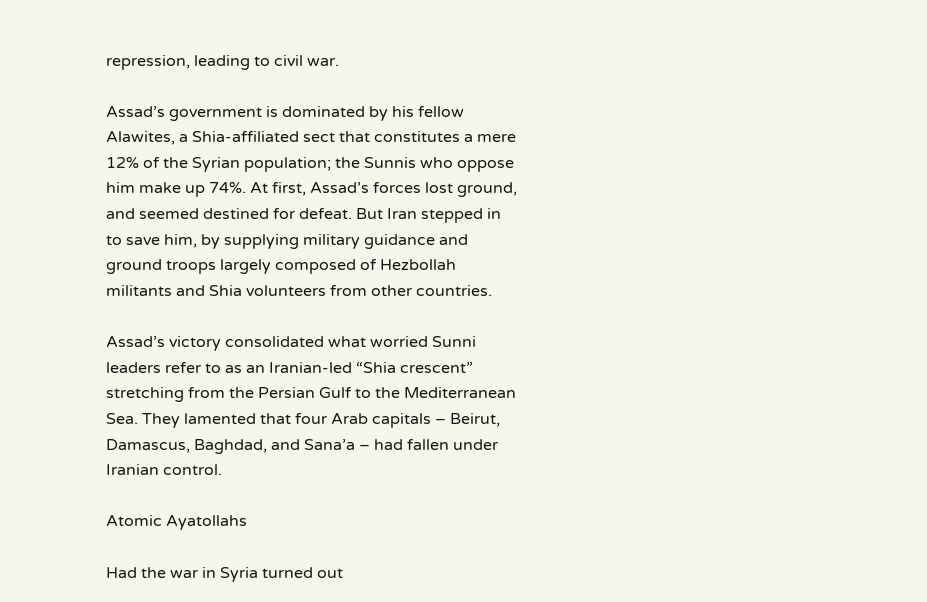repression, leading to civil war.

Assad’s government is dominated by his fellow Alawites, a Shia-affiliated sect that constitutes a mere 12% of the Syrian population; the Sunnis who oppose him make up 74%. At first, Assad’s forces lost ground, and seemed destined for defeat. But Iran stepped in to save him, by supplying military guidance and ground troops largely composed of Hezbollah militants and Shia volunteers from other countries.

Assad’s victory consolidated what worried Sunni leaders refer to as an Iranian-led “Shia crescent” stretching from the Persian Gulf to the Mediterranean Sea. They lamented that four Arab capitals – Beirut, Damascus, Baghdad, and Sana’a – had fallen under Iranian control.

Atomic Ayatollahs

Had the war in Syria turned out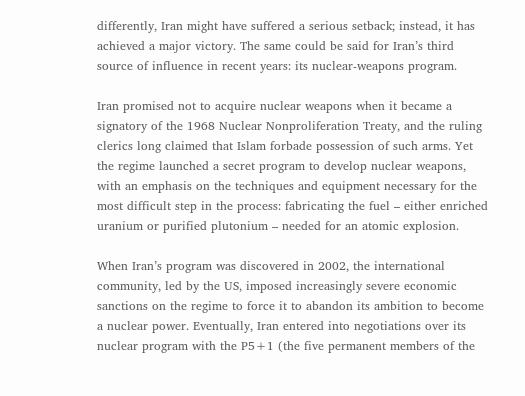differently, Iran might have suffered a serious setback; instead, it has achieved a major victory. The same could be said for Iran’s third source of influence in recent years: its nuclear-weapons program.

Iran promised not to acquire nuclear weapons when it became a signatory of the 1968 Nuclear Nonproliferation Treaty, and the ruling clerics long claimed that Islam forbade possession of such arms. Yet the regime launched a secret program to develop nuclear weapons, with an emphasis on the techniques and equipment necessary for the most difficult step in the process: fabricating the fuel – either enriched uranium or purified plutonium – needed for an atomic explosion.

When Iran’s program was discovered in 2002, the international community, led by the US, imposed increasingly severe economic sanctions on the regime to force it to abandon its ambition to become a nuclear power. Eventually, Iran entered into negotiations over its nuclear program with the P5+1 (the five permanent members of the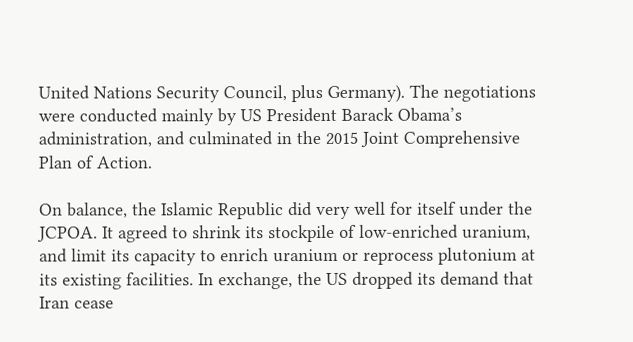United Nations Security Council, plus Germany). The negotiations were conducted mainly by US President Barack Obama’s administration, and culminated in the 2015 Joint Comprehensive Plan of Action.

On balance, the Islamic Republic did very well for itself under the JCPOA. It agreed to shrink its stockpile of low-enriched uranium, and limit its capacity to enrich uranium or reprocess plutonium at its existing facilities. In exchange, the US dropped its demand that Iran cease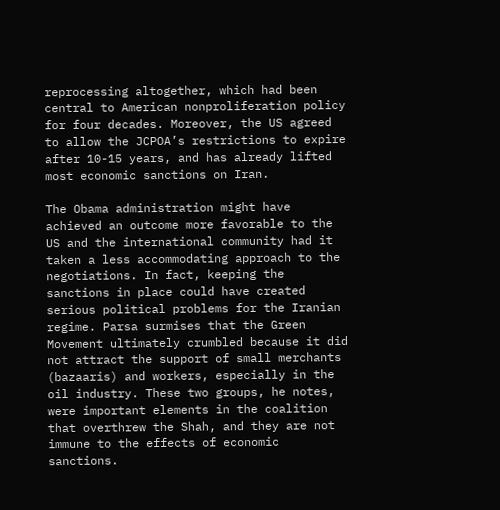reprocessing altogether, which had been central to American nonproliferation policy for four decades. Moreover, the US agreed to allow the JCPOA’s restrictions to expire after 10-15 years, and has already lifted most economic sanctions on Iran.

The Obama administration might have achieved an outcome more favorable to the US and the international community had it taken a less accommodating approach to the negotiations. In fact, keeping the sanctions in place could have created serious political problems for the Iranian regime. Parsa surmises that the Green Movement ultimately crumbled because it did not attract the support of small merchants (bazaaris) and workers, especially in the oil industry. These two groups, he notes, were important elements in the coalition that overthrew the Shah, and they are not immune to the effects of economic sanctions.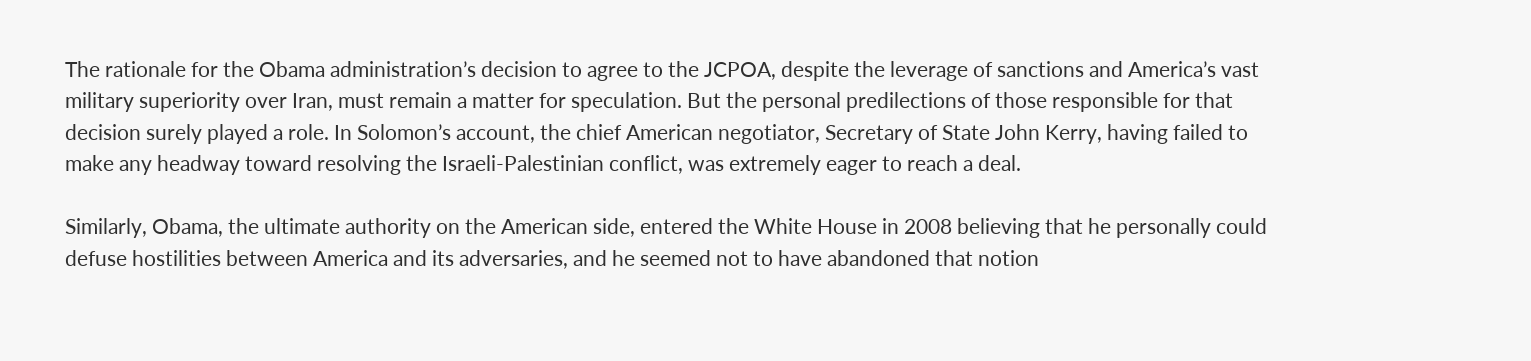The rationale for the Obama administration’s decision to agree to the JCPOA, despite the leverage of sanctions and America’s vast military superiority over Iran, must remain a matter for speculation. But the personal predilections of those responsible for that decision surely played a role. In Solomon’s account, the chief American negotiator, Secretary of State John Kerry, having failed to make any headway toward resolving the Israeli-Palestinian conflict, was extremely eager to reach a deal.

Similarly, Obama, the ultimate authority on the American side, entered the White House in 2008 believing that he personally could defuse hostilities between America and its adversaries, and he seemed not to have abandoned that notion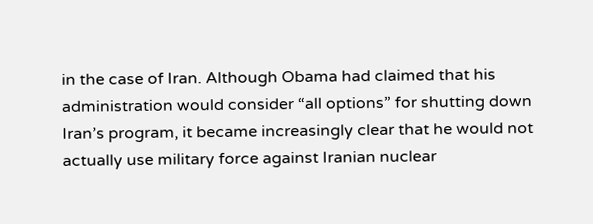in the case of Iran. Although Obama had claimed that his administration would consider “all options” for shutting down Iran’s program, it became increasingly clear that he would not actually use military force against Iranian nuclear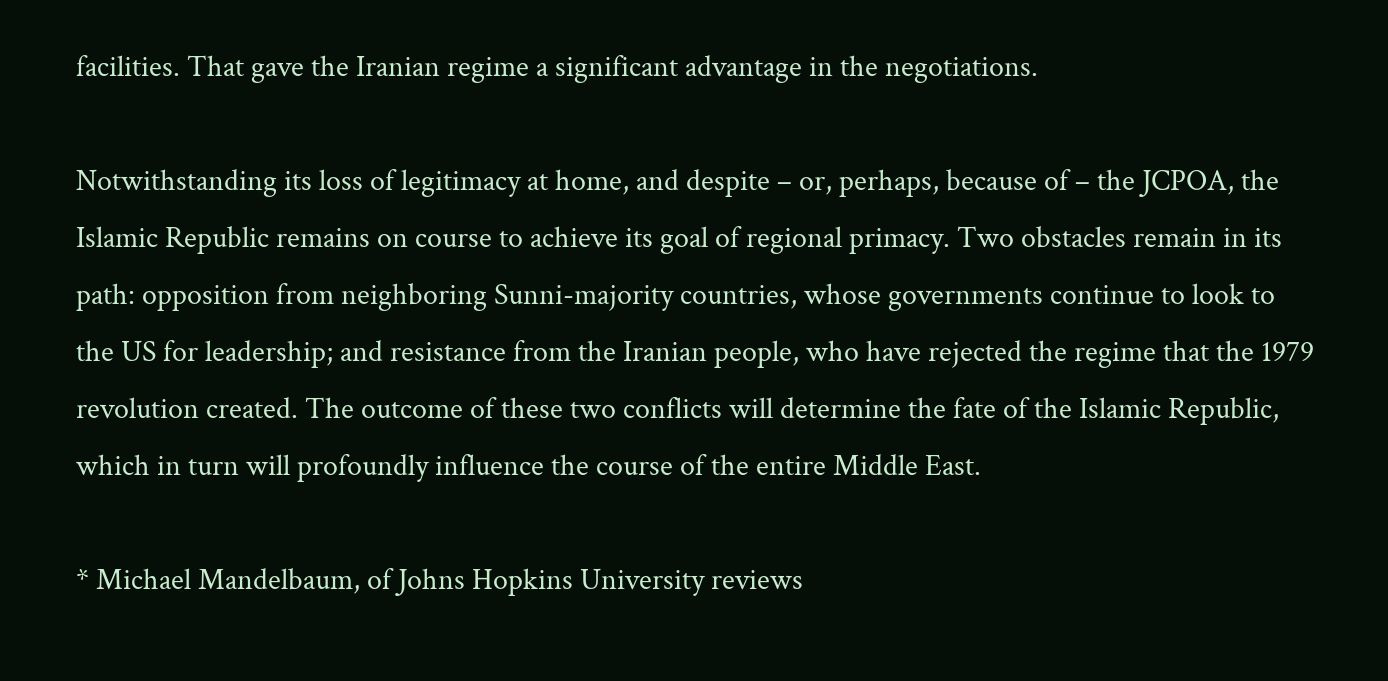facilities. That gave the Iranian regime a significant advantage in the negotiations.

Notwithstanding its loss of legitimacy at home, and despite – or, perhaps, because of – the JCPOA, the Islamic Republic remains on course to achieve its goal of regional primacy. Two obstacles remain in its path: opposition from neighboring Sunni-majority countries, whose governments continue to look to the US for leadership; and resistance from the Iranian people, who have rejected the regime that the 1979 revolution created. The outcome of these two conflicts will determine the fate of the Islamic Republic, which in turn will profoundly influence the course of the entire Middle East.

* Michael Mandelbaum, of Johns Hopkins University reviews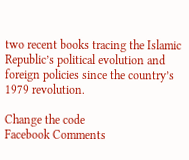two recent books tracing the Islamic Republic’s political evolution and foreign policies since the country’s 1979 revolution.

Change the code
Facebook Comments